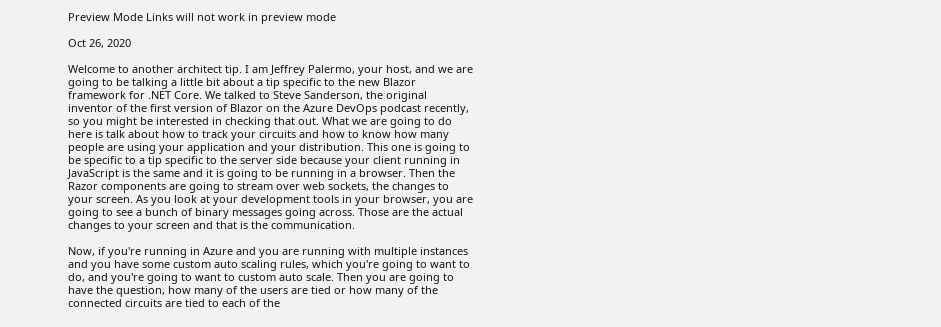Preview Mode Links will not work in preview mode

Oct 26, 2020

Welcome to another architect tip. I am Jeffrey Palermo, your host, and we are going to be talking a little bit about a tip specific to the new Blazor framework for .NET Core. We talked to Steve Sanderson, the original inventor of the first version of Blazor on the Azure DevOps podcast recently, so you might be interested in checking that out. What we are going to do here is talk about how to track your circuits and how to know how many people are using your application and your distribution. This one is going to be specific to a tip specific to the server side because your client running in JavaScript is the same and it is going to be running in a browser. Then the Razor components are going to stream over web sockets, the changes to your screen. As you look at your development tools in your browser, you are going to see a bunch of binary messages going across. Those are the actual changes to your screen and that is the communication.

Now, if you're running in Azure and you are running with multiple instances and you have some custom auto scaling rules, which you're going to want to do, and you're going to want to custom auto scale. Then you are going to have the question, how many of the users are tied or how many of the connected circuits are tied to each of the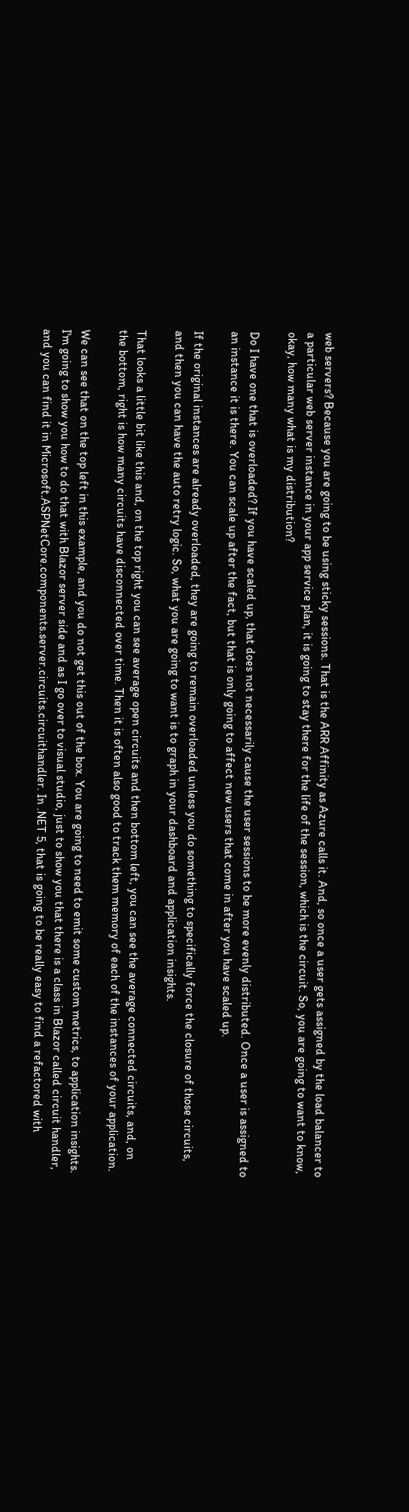web servers? Because you are going to be using sticky sessions. That is the ARR Affinity as Azure calls it. And, so once a user gets assigned by the load balancer to a particular web server instance in your app service plan, it is going to stay there for the life of the session, which is the circuit. So, you are going to want to know, okay, how many what is my distribution?

Do I have one that is overloaded? If you have scaled up, that does not necessarily cause the user sessions to be more evenly distributed. Once a user is assigned to an instance it is there. You can scale up after the fact, but that is only going to affect new users that come in after you have scaled up.

If the original instances are already overloaded, they are going to remain overloaded unless you do something to specifically force the closure of those circuits, and then you can have the auto retry logic. So, what you are going to want is to graph in your dashboard and application insights.

That looks a little bit like this and, on the top right you can see average open circuits and then bottom left, you can see the average connected circuits, and, on the bottom, right is how many circuits have disconnected over time. Then it is often also good to track them memory of each of the instances of your application.

We can see that on the top left in this example, and you do not get this out of the box. You are going to need to emit some custom metrics, to application insights. I'm going to show you how to do that with Blazor server side and as I go over to visual studio, just to show you that there is a class in Blazor called circuit handler, and you can find it in Microsoft.ASPNetCore.components.server.circuits.circuithandler. In .NET 5, that is going to be really easy to find a refactored with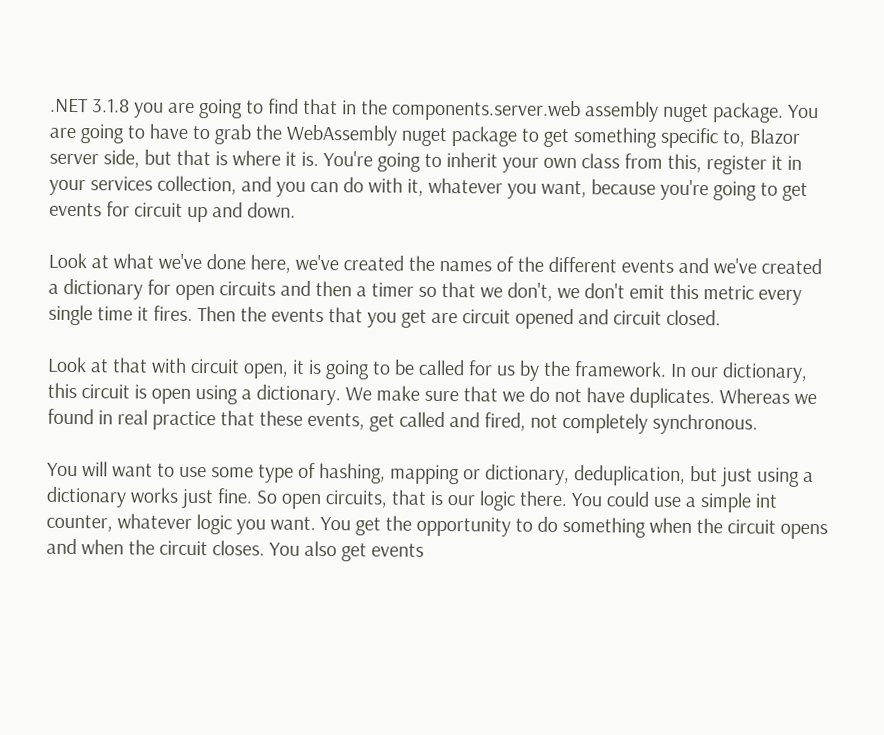.NET 3.1.8 you are going to find that in the components.server.web assembly nuget package. You are going to have to grab the WebAssembly nuget package to get something specific to, Blazor server side, but that is where it is. You're going to inherit your own class from this, register it in your services collection, and you can do with it, whatever you want, because you're going to get events for circuit up and down.

Look at what we've done here, we've created the names of the different events and we've created a dictionary for open circuits and then a timer so that we don't, we don't emit this metric every single time it fires. Then the events that you get are circuit opened and circuit closed.

Look at that with circuit open, it is going to be called for us by the framework. In our dictionary, this circuit is open using a dictionary. We make sure that we do not have duplicates. Whereas we found in real practice that these events, get called and fired, not completely synchronous.

You will want to use some type of hashing, mapping or dictionary, deduplication, but just using a dictionary works just fine. So open circuits, that is our logic there. You could use a simple int counter, whatever logic you want. You get the opportunity to do something when the circuit opens and when the circuit closes. You also get events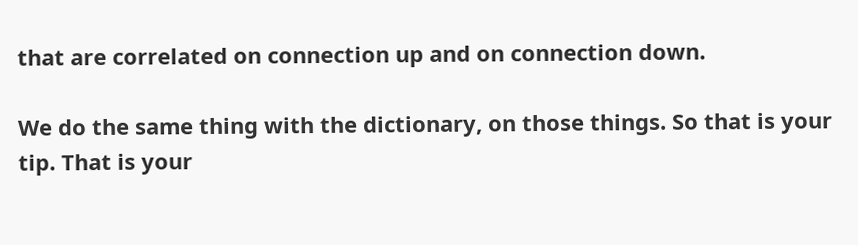that are correlated on connection up and on connection down.

We do the same thing with the dictionary, on those things. So that is your tip. That is your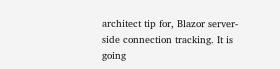architect tip for, Blazor server-side connection tracking. It is going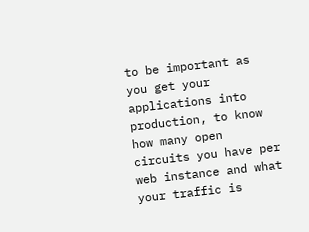to be important as you get your applications into production, to know how many open circuits you have per web instance and what your traffic is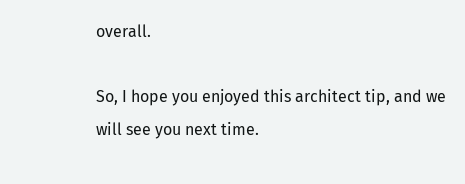overall.

So, I hope you enjoyed this architect tip, and we will see you next time.